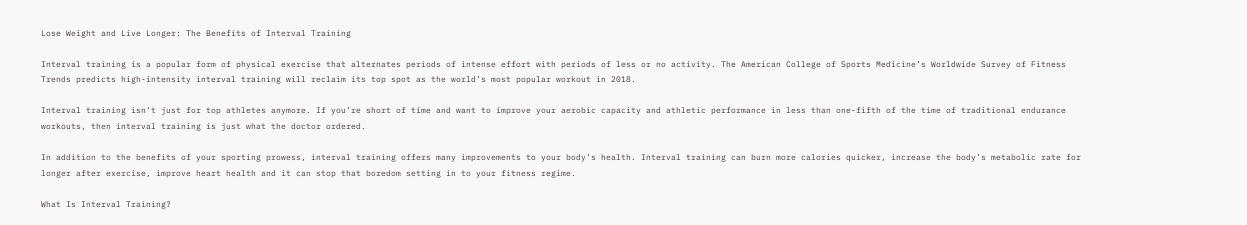Lose Weight and Live Longer: The Benefits of Interval Training

Interval training is a popular form of physical exercise that alternates periods of intense effort with periods of less or no activity. The American College of Sports Medicine’s Worldwide Survey of Fitness Trends predicts high-intensity interval training will reclaim its top spot as the world’s most popular workout in 2018.

Interval training isn’t just for top athletes anymore. If you’re short of time and want to improve your aerobic capacity and athletic performance in less than one-fifth of the time of traditional endurance workouts, then interval training is just what the doctor ordered.

In addition to the benefits of your sporting prowess, interval training offers many improvements to your body’s health. Interval training can burn more calories quicker, increase the body’s metabolic rate for longer after exercise, improve heart health and it can stop that boredom setting in to your fitness regime.

What Is Interval Training?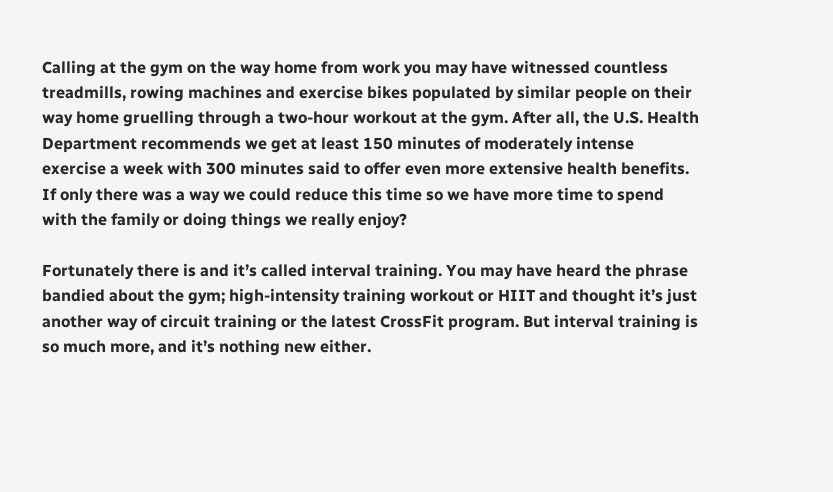Calling at the gym on the way home from work you may have witnessed countless treadmills, rowing machines and exercise bikes populated by similar people on their way home gruelling through a two-hour workout at the gym. After all, the U.S. Health Department recommends we get at least 150 minutes of moderately intense exercise a week with 300 minutes said to offer even more extensive health benefits. If only there was a way we could reduce this time so we have more time to spend with the family or doing things we really enjoy?

Fortunately there is and it’s called interval training. You may have heard the phrase bandied about the gym; high-intensity training workout or HIIT and thought it’s just another way of circuit training or the latest CrossFit program. But interval training is so much more, and it’s nothing new either.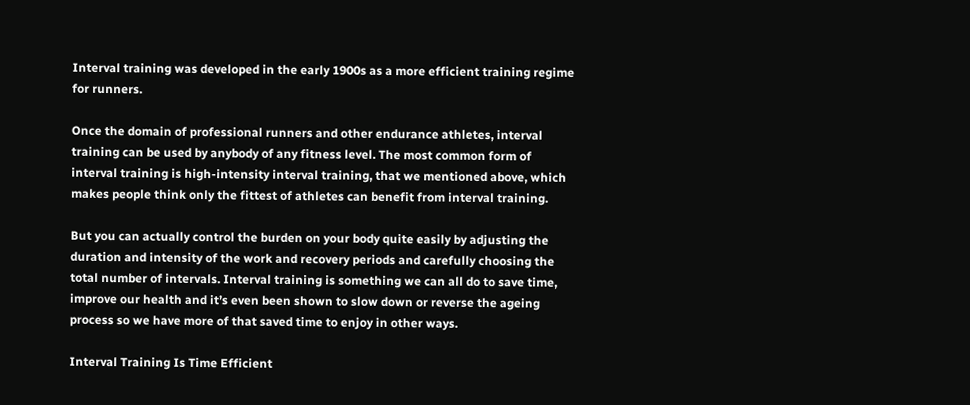Interval training was developed in the early 1900s as a more efficient training regime for runners.

Once the domain of professional runners and other endurance athletes, interval training can be used by anybody of any fitness level. The most common form of interval training is high-intensity interval training, that we mentioned above, which makes people think only the fittest of athletes can benefit from interval training.

But you can actually control the burden on your body quite easily by adjusting the duration and intensity of the work and recovery periods and carefully choosing the total number of intervals. Interval training is something we can all do to save time, improve our health and it’s even been shown to slow down or reverse the ageing process so we have more of that saved time to enjoy in other ways.

Interval Training Is Time Efficient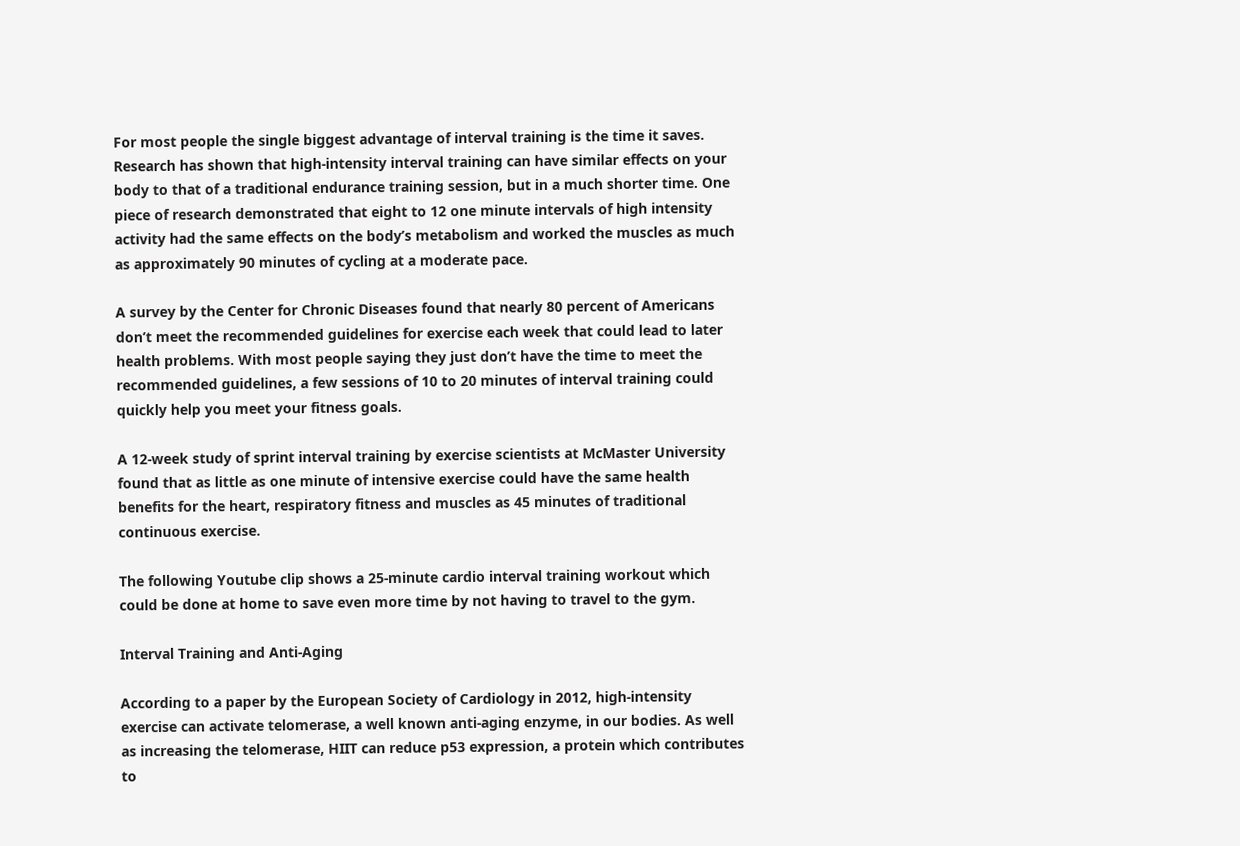For most people the single biggest advantage of interval training is the time it saves. Research has shown that high-intensity interval training can have similar effects on your body to that of a traditional endurance training session, but in a much shorter time. One piece of research demonstrated that eight to 12 one minute intervals of high intensity activity had the same effects on the body’s metabolism and worked the muscles as much as approximately 90 minutes of cycling at a moderate pace.

A survey by the Center for Chronic Diseases found that nearly 80 percent of Americans don’t meet the recommended guidelines for exercise each week that could lead to later health problems. With most people saying they just don’t have the time to meet the recommended guidelines, a few sessions of 10 to 20 minutes of interval training could quickly help you meet your fitness goals.

A 12-week study of sprint interval training by exercise scientists at McMaster University found that as little as one minute of intensive exercise could have the same health benefits for the heart, respiratory fitness and muscles as 45 minutes of traditional continuous exercise.

The following Youtube clip shows a 25-minute cardio interval training workout which could be done at home to save even more time by not having to travel to the gym.

Interval Training and Anti-Aging

According to a paper by the European Society of Cardiology in 2012, high-intensity exercise can activate telomerase, a well known anti-aging enzyme, in our bodies. As well as increasing the telomerase, HIIT can reduce p53 expression, a protein which contributes to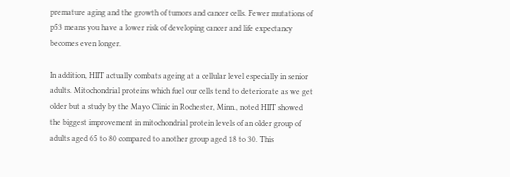premature aging and the growth of tumors and cancer cells. Fewer mutations of p53 means you have a lower risk of developing cancer and life expectancy becomes even longer.

In addition, HIIT actually combats ageing at a cellular level especially in senior adults. Mitochondrial proteins which fuel our cells tend to deteriorate as we get older but a study by the Mayo Clinic in Rochester, Minn., noted HIIT showed the biggest improvement in mitochondrial protein levels of an older group of adults aged 65 to 80 compared to another group aged 18 to 30. This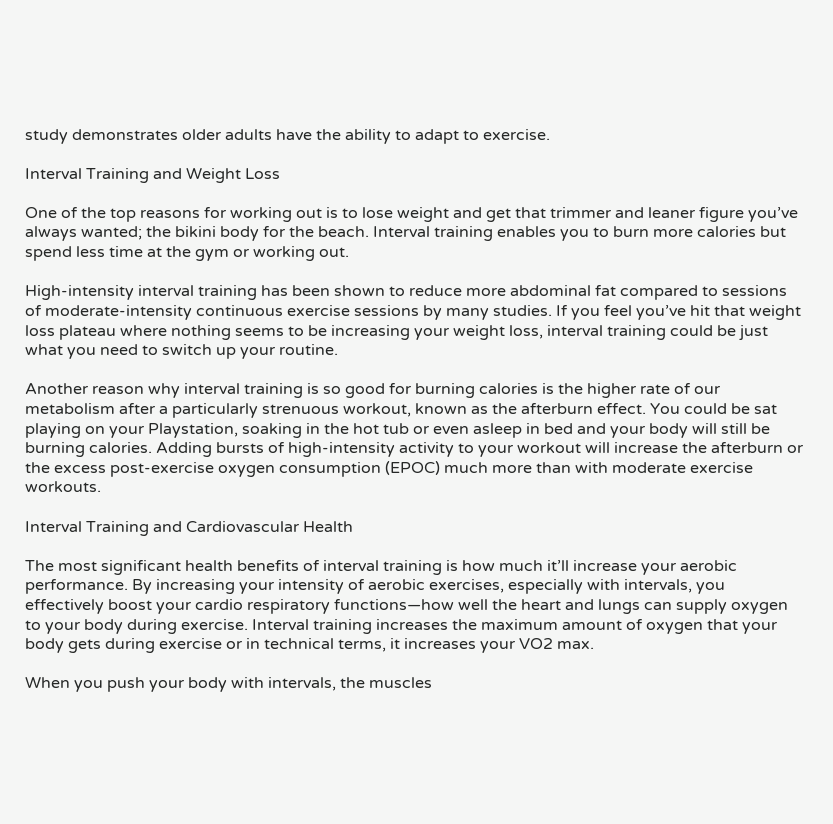study demonstrates older adults have the ability to adapt to exercise.

Interval Training and Weight Loss

One of the top reasons for working out is to lose weight and get that trimmer and leaner figure you’ve always wanted; the bikini body for the beach. Interval training enables you to burn more calories but spend less time at the gym or working out.

High-intensity interval training has been shown to reduce more abdominal fat compared to sessions of moderate-intensity continuous exercise sessions by many studies. If you feel you’ve hit that weight loss plateau where nothing seems to be increasing your weight loss, interval training could be just what you need to switch up your routine.

Another reason why interval training is so good for burning calories is the higher rate of our metabolism after a particularly strenuous workout, known as the afterburn effect. You could be sat playing on your Playstation, soaking in the hot tub or even asleep in bed and your body will still be burning calories. Adding bursts of high-intensity activity to your workout will increase the afterburn or the excess post-exercise oxygen consumption (EPOC) much more than with moderate exercise workouts.

Interval Training and Cardiovascular Health

The most significant health benefits of interval training is how much it’ll increase your aerobic performance. By increasing your intensity of aerobic exercises, especially with intervals, you effectively boost your cardio respiratory functions—how well the heart and lungs can supply oxygen to your body during exercise. Interval training increases the maximum amount of oxygen that your body gets during exercise or in technical terms, it increases your VO2 max.

When you push your body with intervals, the muscles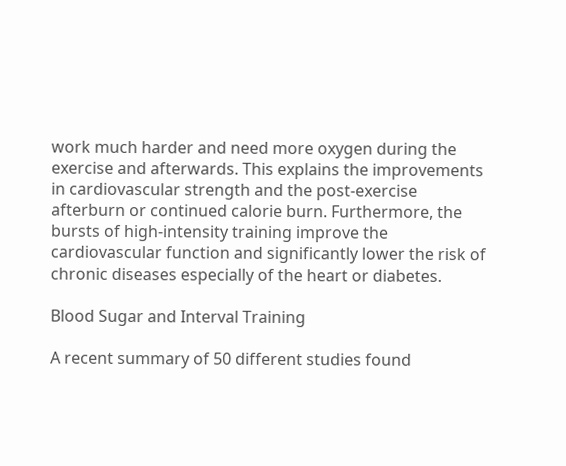work much harder and need more oxygen during the exercise and afterwards. This explains the improvements in cardiovascular strength and the post-exercise afterburn or continued calorie burn. Furthermore, the bursts of high-intensity training improve the cardiovascular function and significantly lower the risk of chronic diseases especially of the heart or diabetes.

Blood Sugar and Interval Training

A recent summary of 50 different studies found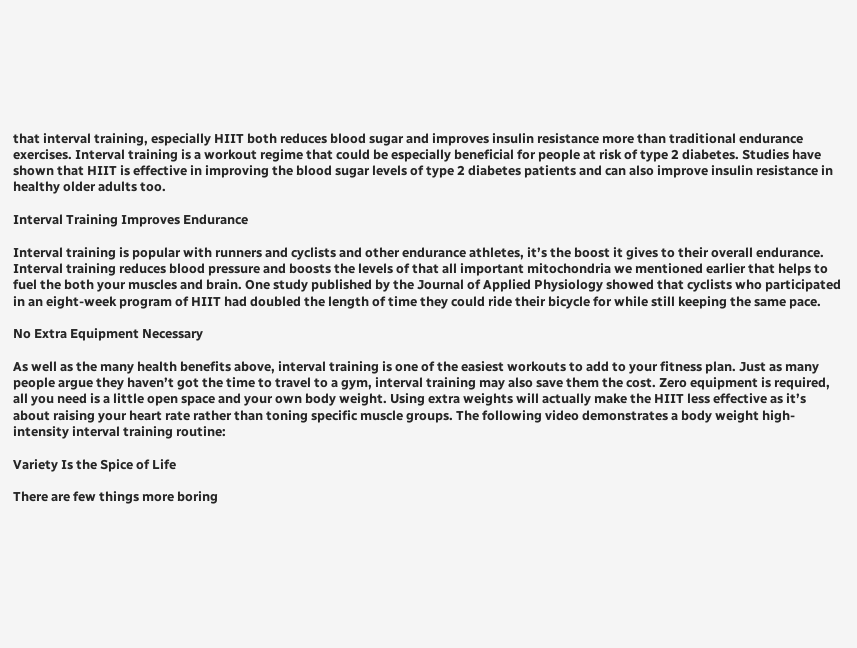that interval training, especially HIIT both reduces blood sugar and improves insulin resistance more than traditional endurance exercises. Interval training is a workout regime that could be especially beneficial for people at risk of type 2 diabetes. Studies have shown that HIIT is effective in improving the blood sugar levels of type 2 diabetes patients and can also improve insulin resistance in healthy older adults too.

Interval Training Improves Endurance

Interval training is popular with runners and cyclists and other endurance athletes, it’s the boost it gives to their overall endurance. Interval training reduces blood pressure and boosts the levels of that all important mitochondria we mentioned earlier that helps to fuel the both your muscles and brain. One study published by the Journal of Applied Physiology showed that cyclists who participated in an eight-week program of HIIT had doubled the length of time they could ride their bicycle for while still keeping the same pace.

No Extra Equipment Necessary

As well as the many health benefits above, interval training is one of the easiest workouts to add to your fitness plan. Just as many people argue they haven’t got the time to travel to a gym, interval training may also save them the cost. Zero equipment is required, all you need is a little open space and your own body weight. Using extra weights will actually make the HIIT less effective as it’s about raising your heart rate rather than toning specific muscle groups. The following video demonstrates a body weight high-intensity interval training routine:

Variety Is the Spice of Life

There are few things more boring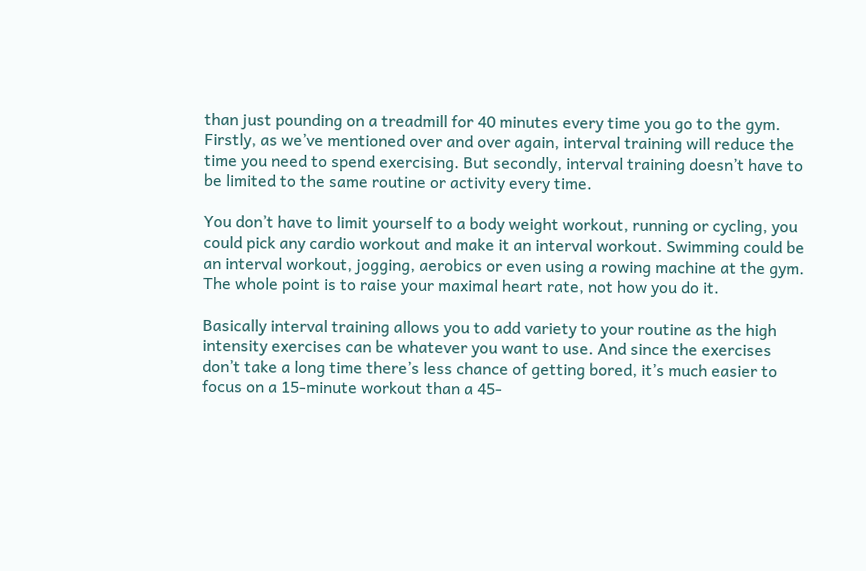than just pounding on a treadmill for 40 minutes every time you go to the gym. Firstly, as we’ve mentioned over and over again, interval training will reduce the time you need to spend exercising. But secondly, interval training doesn’t have to be limited to the same routine or activity every time.

You don’t have to limit yourself to a body weight workout, running or cycling, you could pick any cardio workout and make it an interval workout. Swimming could be an interval workout, jogging, aerobics or even using a rowing machine at the gym. The whole point is to raise your maximal heart rate, not how you do it.

Basically interval training allows you to add variety to your routine as the high intensity exercises can be whatever you want to use. And since the exercises don’t take a long time there’s less chance of getting bored, it’s much easier to focus on a 15-minute workout than a 45-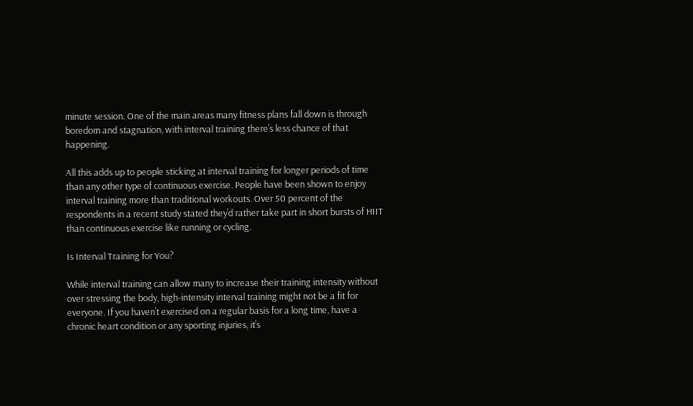minute session. One of the main areas many fitness plans fall down is through boredom and stagnation, with interval training there’s less chance of that happening.

All this adds up to people sticking at interval training for longer periods of time than any other type of continuous exercise. People have been shown to enjoy interval training more than traditional workouts. Over 50 percent of the respondents in a recent study stated they’d rather take part in short bursts of HIIT than continuous exercise like running or cycling.

Is Interval Training for You?

While interval training can allow many to increase their training intensity without over stressing the body, high-intensity interval training might not be a fit for everyone. If you haven’t exercised on a regular basis for a long time, have a chronic heart condition or any sporting injuries, it’s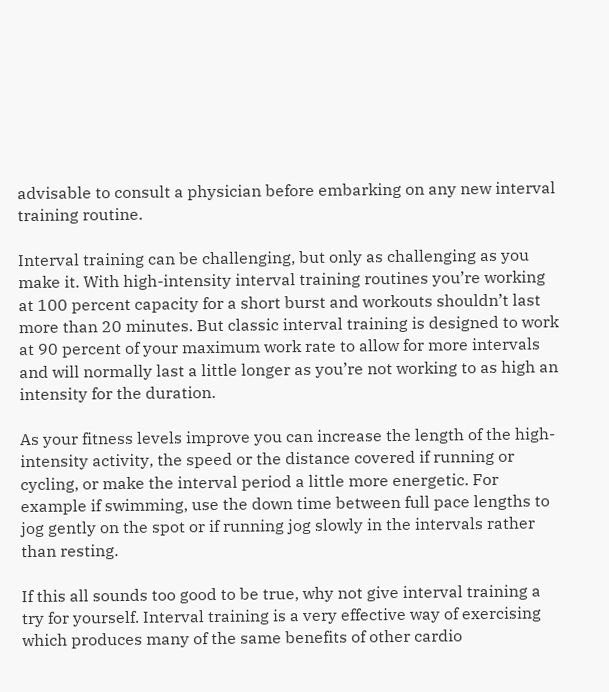advisable to consult a physician before embarking on any new interval training routine.

Interval training can be challenging, but only as challenging as you make it. With high-intensity interval training routines you’re working at 100 percent capacity for a short burst and workouts shouldn’t last more than 20 minutes. But classic interval training is designed to work at 90 percent of your maximum work rate to allow for more intervals and will normally last a little longer as you’re not working to as high an intensity for the duration.

As your fitness levels improve you can increase the length of the high-intensity activity, the speed or the distance covered if running or cycling, or make the interval period a little more energetic. For example if swimming, use the down time between full pace lengths to jog gently on the spot or if running jog slowly in the intervals rather than resting.

If this all sounds too good to be true, why not give interval training a try for yourself. Interval training is a very effective way of exercising which produces many of the same benefits of other cardio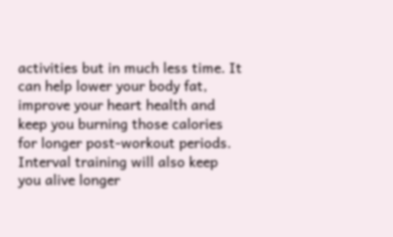activities but in much less time. It can help lower your body fat, improve your heart health and keep you burning those calories for longer post-workout periods. Interval training will also keep you alive longer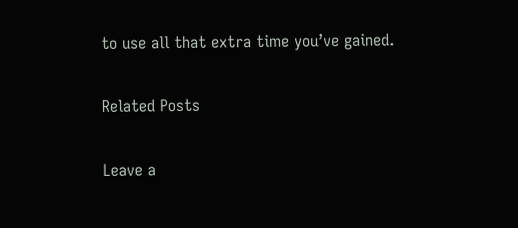to use all that extra time you’ve gained.

Related Posts

Leave a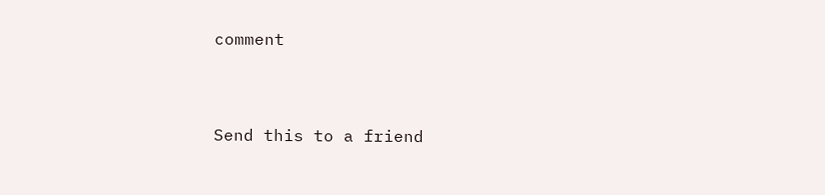comment


Send this to a friend